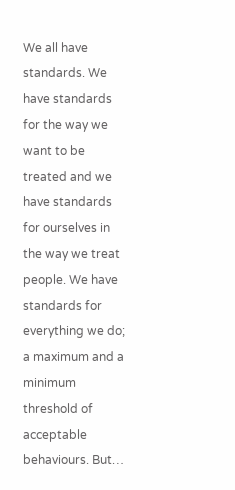We all have standards. We have standards for the way we want to be treated and we have standards for ourselves in the way we treat people. We have standards for everything we do; a maximum and a minimum threshold of acceptable behaviours. But…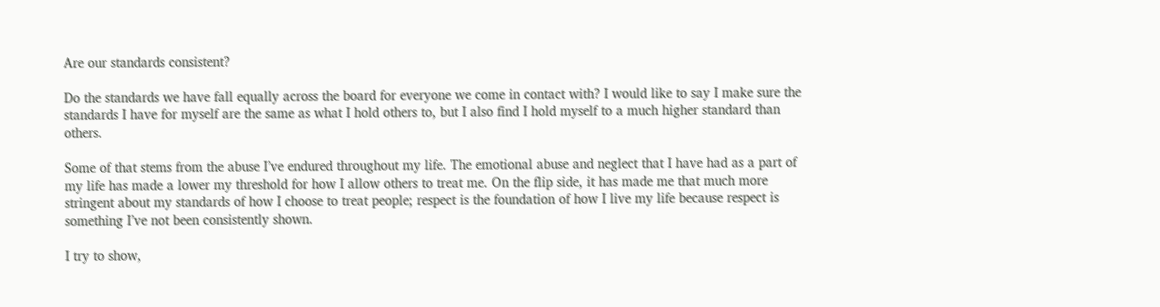Are our standards consistent?

Do the standards we have fall equally across the board for everyone we come in contact with? I would like to say I make sure the standards I have for myself are the same as what I hold others to, but I also find I hold myself to a much higher standard than others.

Some of that stems from the abuse I’ve endured throughout my life. The emotional abuse and neglect that I have had as a part of my life has made a lower my threshold for how I allow others to treat me. On the flip side, it has made me that much more stringent about my standards of how I choose to treat people; respect is the foundation of how I live my life because respect is something I’ve not been consistently shown.

I try to show,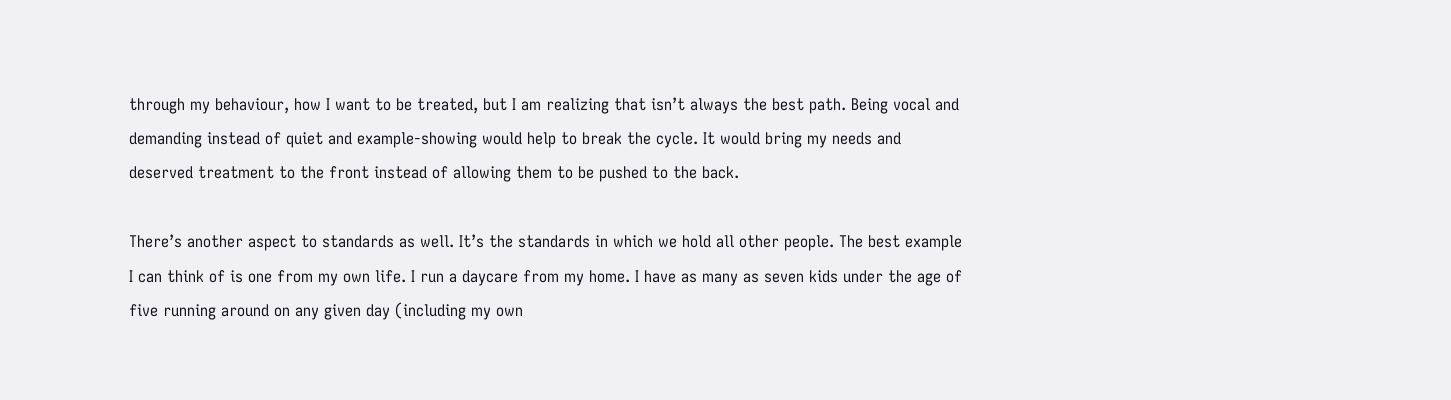through my behaviour, how I want to be treated, but I am realizing that isn’t always the best path. Being vocal and demanding instead of quiet and example-showing would help to break the cycle. It would bring my needs and deserved treatment to the front instead of allowing them to be pushed to the back.

There’s another aspect to standards as well. It’s the standards in which we hold all other people. The best example I can think of is one from my own life. I run a daycare from my home. I have as many as seven kids under the age of five running around on any given day (including my own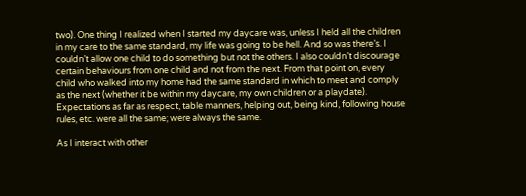two). One thing I realized when I started my daycare was, unless I held all the children in my care to the same standard, my life was going to be hell. And so was there’s. I couldn’t allow one child to do something but not the others. I also couldn’t discourage certain behaviours from one child and not from the next. From that point on, every child who walked into my home had the same standard in which to meet and comply as the next (whether it be within my daycare, my own children or a playdate). Expectations as far as respect, table manners, helping out, being kind, following house rules, etc. were all the same; were always the same.

As I interact with other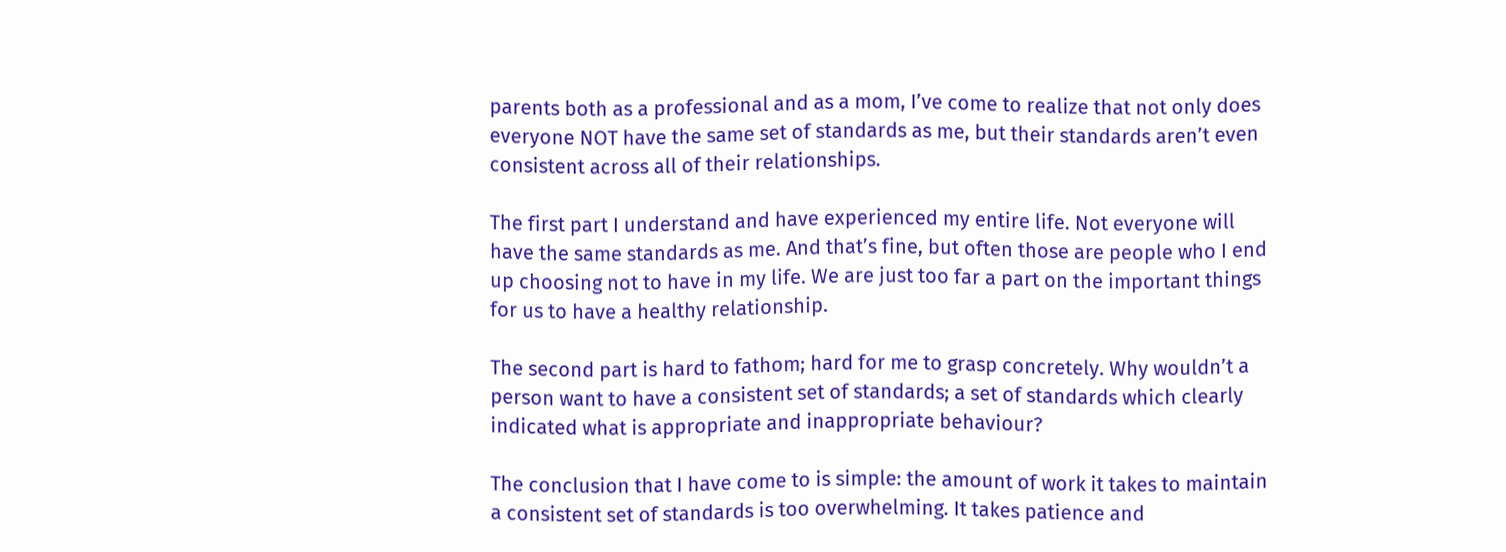parents both as a professional and as a mom, I’ve come to realize that not only does everyone NOT have the same set of standards as me, but their standards aren’t even consistent across all of their relationships.

The first part I understand and have experienced my entire life. Not everyone will have the same standards as me. And that’s fine, but often those are people who I end up choosing not to have in my life. We are just too far a part on the important things for us to have a healthy relationship.

The second part is hard to fathom; hard for me to grasp concretely. Why wouldn’t a person want to have a consistent set of standards; a set of standards which clearly indicated what is appropriate and inappropriate behaviour?

The conclusion that I have come to is simple: the amount of work it takes to maintain a consistent set of standards is too overwhelming. It takes patience and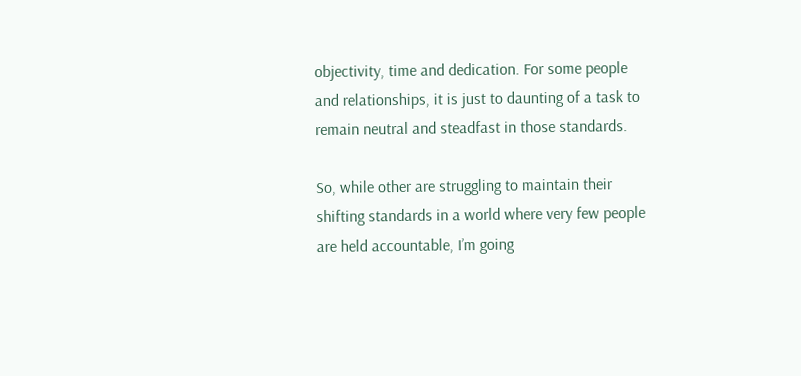objectivity, time and dedication. For some people and relationships, it is just to daunting of a task to remain neutral and steadfast in those standards.

So, while other are struggling to maintain their shifting standards in a world where very few people are held accountable, I’m going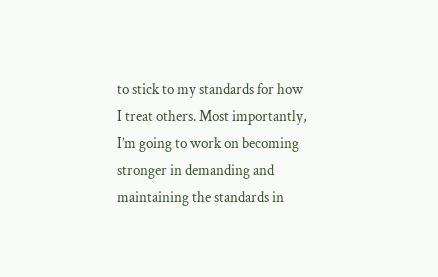to stick to my standards for how I treat others. Most importantly, I’m going to work on becoming stronger in demanding and maintaining the standards in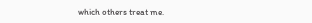which others treat me.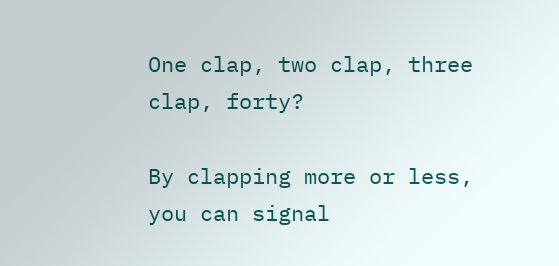One clap, two clap, three clap, forty?

By clapping more or less, you can signal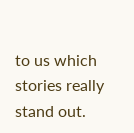to us which stories really stand out.